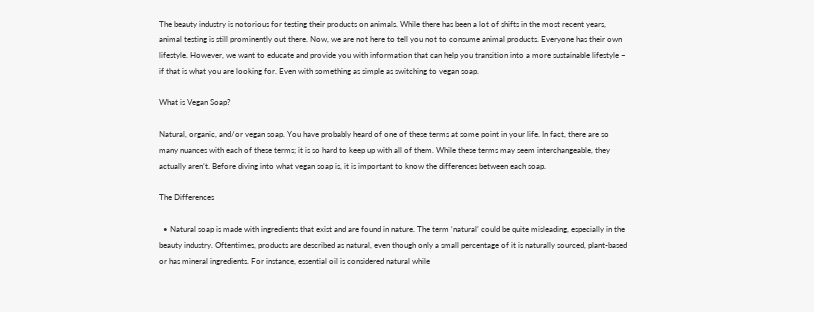The beauty industry is notorious for testing their products on animals. While there has been a lot of shifts in the most recent years, animal testing is still prominently out there. Now, we are not here to tell you not to consume animal products. Everyone has their own lifestyle. However, we want to educate and provide you with information that can help you transition into a more sustainable lifestyle – if that is what you are looking for. Even with something as simple as switching to vegan soap.

What is Vegan Soap?

Natural, organic, and/or vegan soap. You have probably heard of one of these terms at some point in your life. In fact, there are so many nuances with each of these terms; it is so hard to keep up with all of them. While these terms may seem interchangeable, they actually aren’t. Before diving into what vegan soap is, it is important to know the differences between each soap.

The Differences

  • Natural soap is made with ingredients that exist and are found in nature. The term ‘natural’ could be quite misleading, especially in the beauty industry. Oftentimes, products are described as natural, even though only a small percentage of it is naturally sourced, plant-based or has mineral ingredients. For instance, essential oil is considered natural while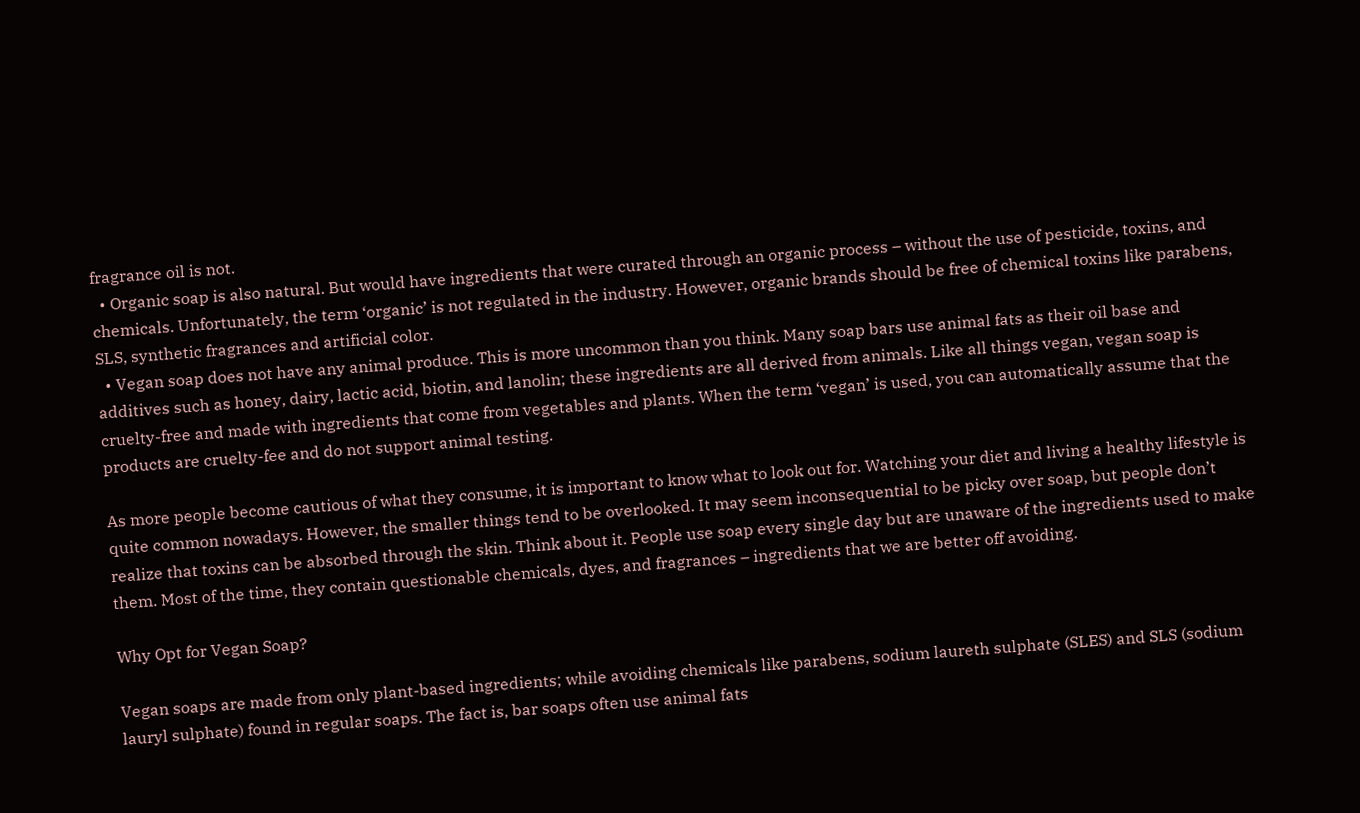fragrance oil is not.
  • Organic soap is also natural. But would have ingredients that were curated through an organic process – without the use of pesticide, toxins, and chemicals. Unfortunately, the term ‘organic’ is not regulated in the industry. However, organic brands should be free of chemical toxins like parabens, SLS, synthetic fragrances and artificial color.
  • Vegan soap does not have any animal produce. This is more uncommon than you think. Many soap bars use animal fats as their oil base and additives such as honey, dairy, lactic acid, biotin, and lanolin; these ingredients are all derived from animals. Like all things vegan, vegan soap is cruelty-free and made with ingredients that come from vegetables and plants. When the term ‘vegan’ is used, you can automatically assume that the products are cruelty-fee and do not support animal testing.

As more people become cautious of what they consume, it is important to know what to look out for. Watching your diet and living a healthy lifestyle is quite common nowadays. However, the smaller things tend to be overlooked. It may seem inconsequential to be picky over soap, but people don’t realize that toxins can be absorbed through the skin. Think about it. People use soap every single day but are unaware of the ingredients used to make them. Most of the time, they contain questionable chemicals, dyes, and fragrances – ingredients that we are better off avoiding.

Why Opt for Vegan Soap?

Vegan soaps are made from only plant-based ingredients; while avoiding chemicals like parabens, sodium laureth sulphate (SLES) and SLS (sodium lauryl sulphate) found in regular soaps. The fact is, bar soaps often use animal fats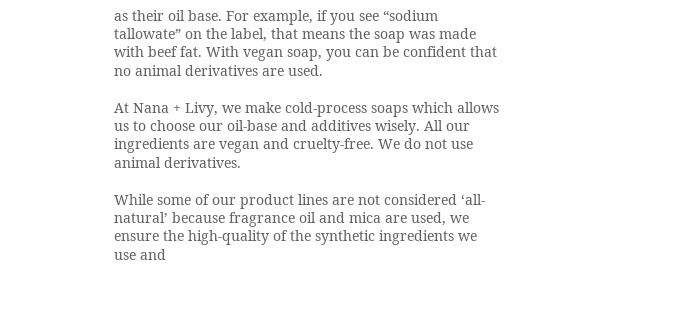as their oil base. For example, if you see “sodium tallowate” on the label, that means the soap was made with beef fat. With vegan soap, you can be confident that no animal derivatives are used.

At Nana + Livy, we make cold-process soaps which allows us to choose our oil-base and additives wisely. All our ingredients are vegan and cruelty-free. We do not use animal derivatives.

While some of our product lines are not considered ‘all-natural’ because fragrance oil and mica are used, we ensure the high-quality of the synthetic ingredients we use and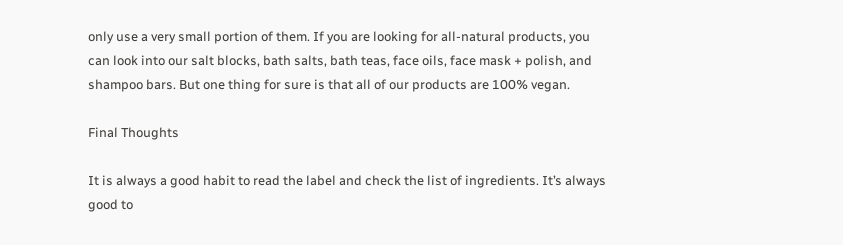only use a very small portion of them. If you are looking for all-natural products, you can look into our salt blocks, bath salts, bath teas, face oils, face mask + polish, and shampoo bars. But one thing for sure is that all of our products are 100% vegan.

Final Thoughts

It is always a good habit to read the label and check the list of ingredients. It’s always good to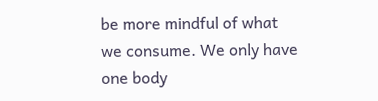be more mindful of what we consume. We only have one body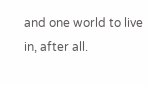and one world to live in, after all.